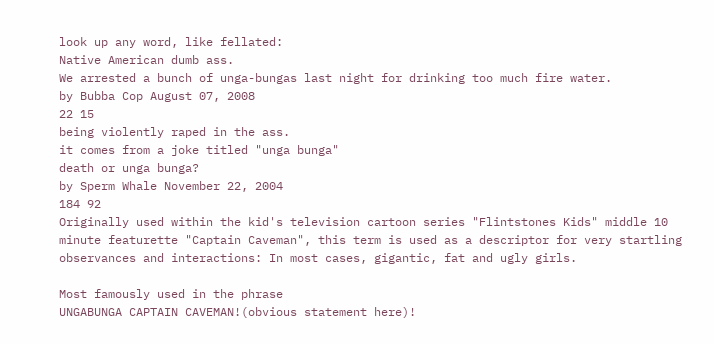look up any word, like fellated:
Native American dumb ass.
We arrested a bunch of unga-bungas last night for drinking too much fire water.
by Bubba Cop August 07, 2008
22 15
being violently raped in the ass.
it comes from a joke titled "unga bunga"
death or unga bunga?
by Sperm Whale November 22, 2004
184 92
Originally used within the kid's television cartoon series "Flintstones Kids" middle 10 minute featurette "Captain Caveman", this term is used as a descriptor for very startling observances and interactions: In most cases, gigantic, fat and ugly girls.

Most famously used in the phrase
UNGABUNGA CAPTAIN CAVEMAN!(obvious statement here)!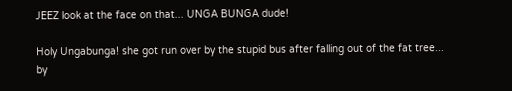JEEZ look at the face on that... UNGA BUNGA dude!

Holy Ungabunga! she got run over by the stupid bus after falling out of the fat tree...
by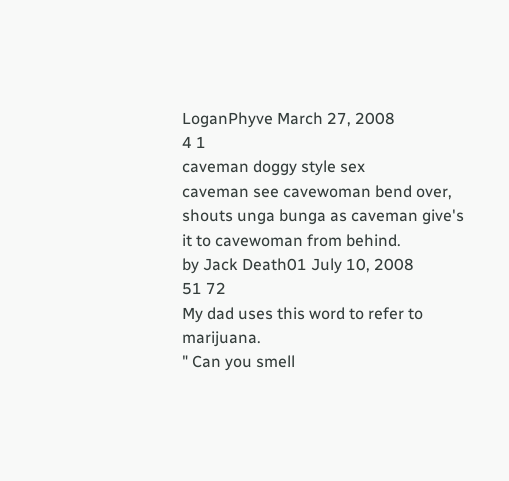LoganPhyve March 27, 2008
4 1
caveman doggy style sex
caveman see cavewoman bend over, shouts unga bunga as caveman give's it to cavewoman from behind.
by Jack Death01 July 10, 2008
51 72
My dad uses this word to refer to marijuana.
" Can you smell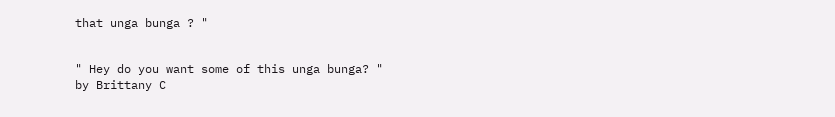that unga bunga ? "


" Hey do you want some of this unga bunga? "
by Brittany C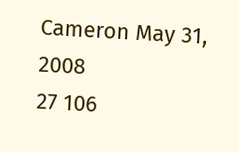Cameron May 31, 2008
27 106